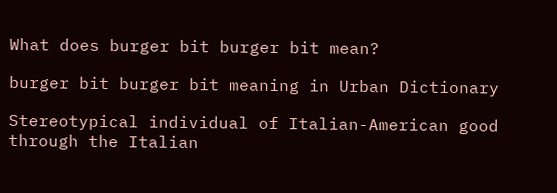What does burger bit burger bit mean?

burger bit burger bit meaning in Urban Dictionary

Stereotypical individual of Italian-American good through the Italian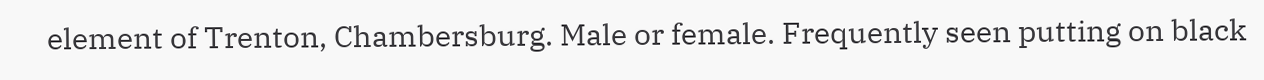element of Trenton, Chambersburg. Male or female. Frequently seen putting on black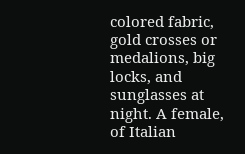colored fabric, gold crosses or medalions, big locks, and sunglasses at night. A female, of Italian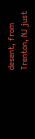desent, from Trenton, NJ just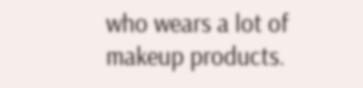who wears a lot of makeup products.